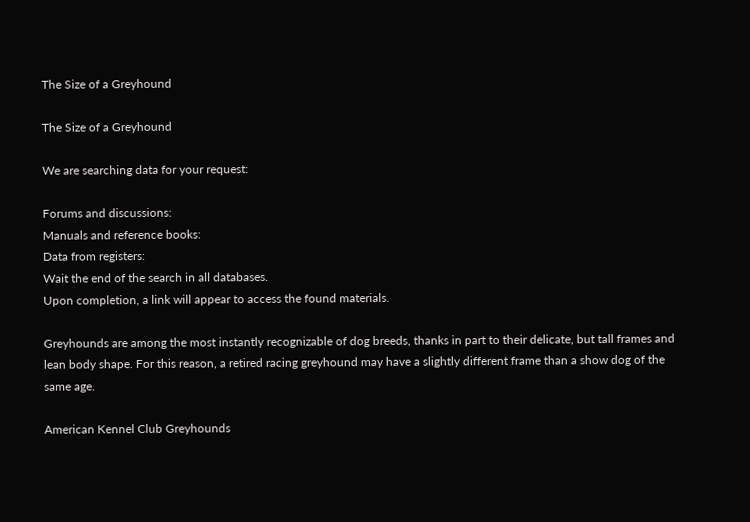The Size of a Greyhound

The Size of a Greyhound

We are searching data for your request:

Forums and discussions:
Manuals and reference books:
Data from registers:
Wait the end of the search in all databases.
Upon completion, a link will appear to access the found materials.

Greyhounds are among the most instantly recognizable of dog breeds, thanks in part to their delicate, but tall frames and lean body shape. For this reason, a retired racing greyhound may have a slightly different frame than a show dog of the same age.

American Kennel Club Greyhounds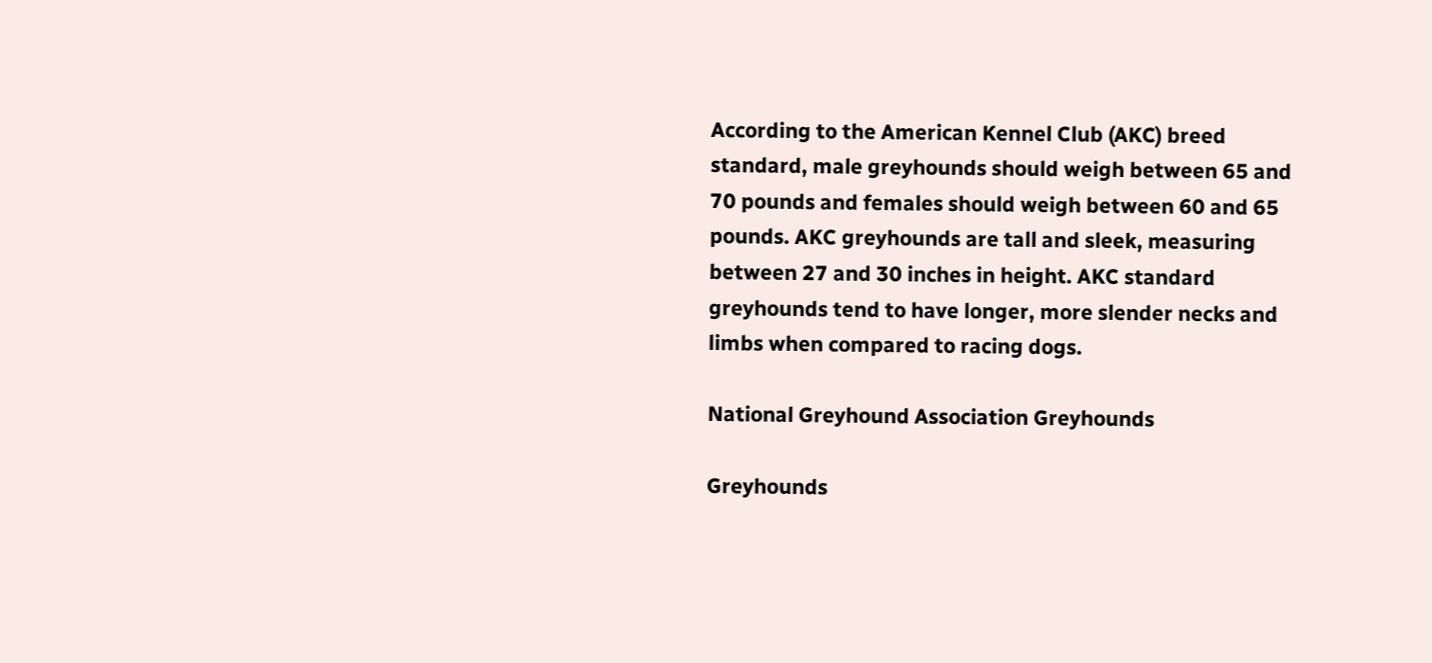According to the American Kennel Club (AKC) breed standard, male greyhounds should weigh between 65 and 70 pounds and females should weigh between 60 and 65 pounds. AKC greyhounds are tall and sleek, measuring between 27 and 30 inches in height. AKC standard greyhounds tend to have longer, more slender necks and limbs when compared to racing dogs.

National Greyhound Association Greyhounds

Greyhounds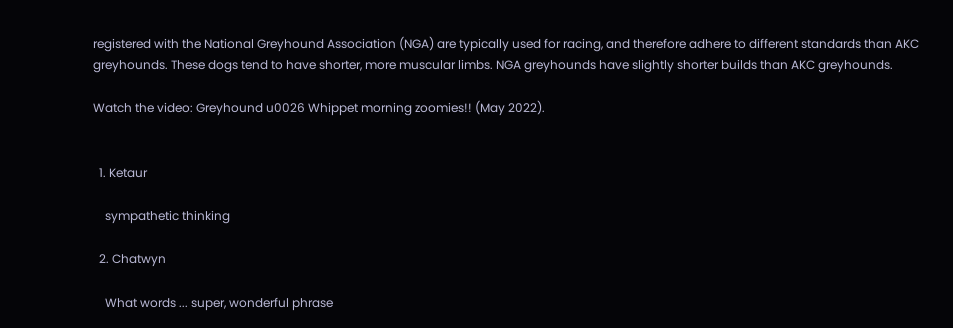registered with the National Greyhound Association (NGA) are typically used for racing, and therefore adhere to different standards than AKC greyhounds. These dogs tend to have shorter, more muscular limbs. NGA greyhounds have slightly shorter builds than AKC greyhounds.

Watch the video: Greyhound u0026 Whippet morning zoomies!! (May 2022).


  1. Ketaur

    sympathetic thinking

  2. Chatwyn

    What words ... super, wonderful phrase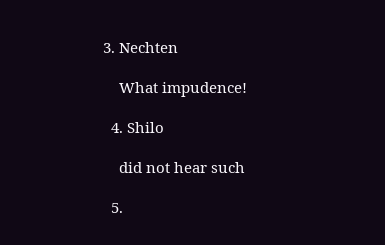3. Nechten

    What impudence!

  4. Shilo

    did not hear such

  5.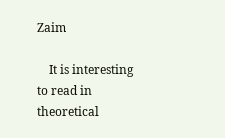Zaim

    It is interesting to read in theoretical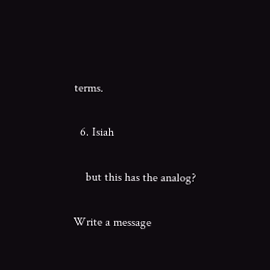terms.

  6. Isiah

    but this has the analog?

Write a message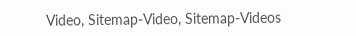Video, Sitemap-Video, Sitemap-Videos